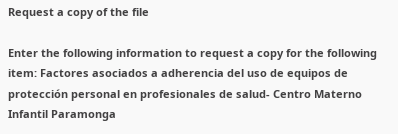Request a copy of the file

Enter the following information to request a copy for the following item: Factores asociados a adherencia del uso de equipos de protección personal en profesionales de salud- Centro Materno Infantil Paramonga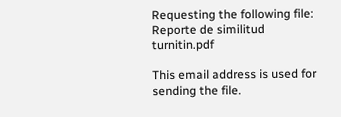Requesting the following file: Reporte de similitud turnitin.pdf

This email address is used for sending the file.